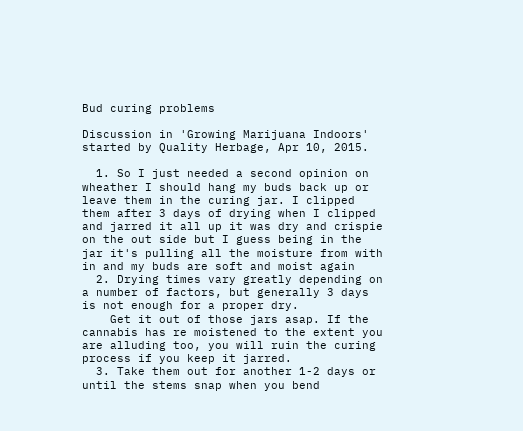Bud curing problems

Discussion in 'Growing Marijuana Indoors' started by Quality Herbage, Apr 10, 2015.

  1. So I just needed a second opinion on wheather I should hang my buds back up or leave them in the curing jar. I clipped them after 3 days of drying when I clipped and jarred it all up it was dry and crispie on the out side but I guess being in the jar it's pulling all the moisture from with in and my buds are soft and moist again
  2. Drying times vary greatly depending on a number of factors, but generally 3 days is not enough for a proper dry.
    Get it out of those jars asap. If the cannabis has re moistened to the extent you are alluding too, you will ruin the curing process if you keep it jarred.
  3. Take them out for another 1-2 days or until the stems snap when you bend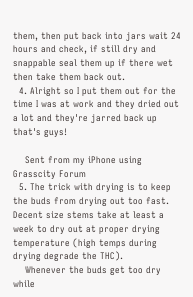them, then put back into jars wait 24 hours and check, if still dry and snappable seal them up if there wet then take them back out.
  4. Alright so I put them out for the time I was at work and they dried out a lot and they're jarred back up that's guys!

    Sent from my iPhone using Grasscity Forum
  5. The trick with drying is to keep the buds from drying out too fast. Decent size stems take at least a week to dry out at proper drying temperature (high temps during drying degrade the THC).
    Whenever the buds get too dry while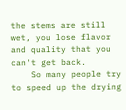the stems are still wet, you lose flavor and quality that you can't get back.
    So many people try to speed up the drying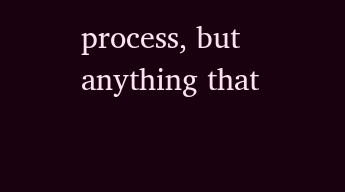process, but anything that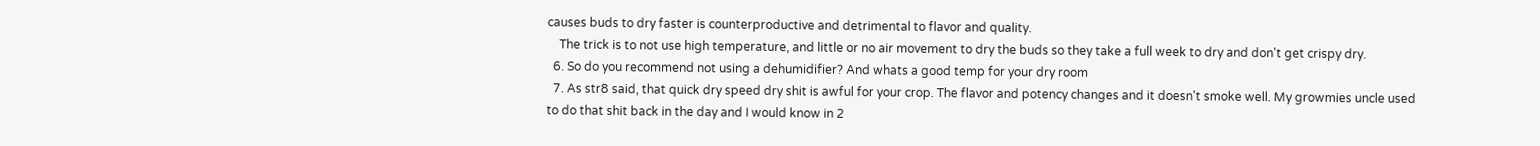causes buds to dry faster is counterproductive and detrimental to flavor and quality.
    The trick is to not use high temperature, and little or no air movement to dry the buds so they take a full week to dry and don't get crispy dry.
  6. So do you recommend not using a dehumidifier? And whats a good temp for your dry room
  7. As str8 said, that quick dry speed dry shit is awful for your crop. The flavor and potency changes and it doesn't smoke well. My growmies uncle used to do that shit back in the day and I would know in 2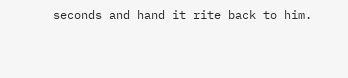seconds and hand it rite back to him.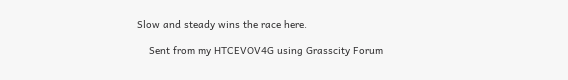Slow and steady wins the race here.

    Sent from my HTCEVOV4G using Grasscity Forum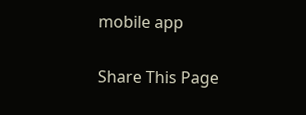mobile app

Share This Page